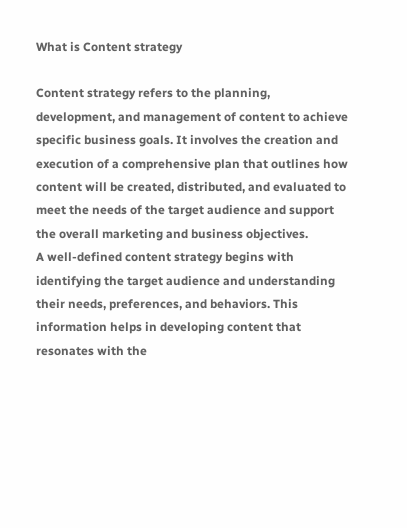What is Content strategy

Content strategy refers to the planning, development, and management of content to achieve specific business goals. It involves the creation and execution of a comprehensive plan that outlines how content will be created, distributed, and evaluated to meet the needs of the target audience and support the overall marketing and business objectives.
A well-defined content strategy begins with identifying the target audience and understanding their needs, preferences, and behaviors. This information helps in developing content that resonates with the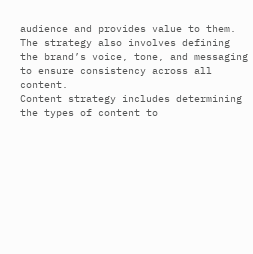audience and provides value to them. The strategy also involves defining the brand’s voice, tone, and messaging to ensure consistency across all content.
Content strategy includes determining the types of content to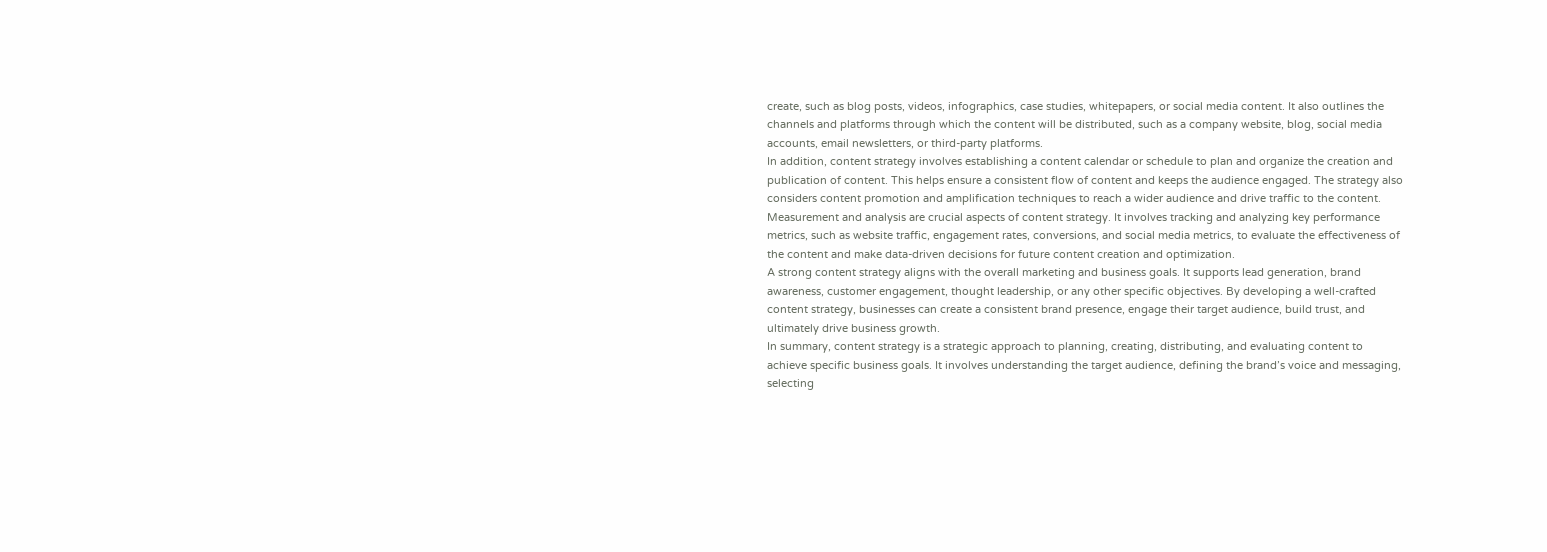create, such as blog posts, videos, infographics, case studies, whitepapers, or social media content. It also outlines the channels and platforms through which the content will be distributed, such as a company website, blog, social media accounts, email newsletters, or third-party platforms.
In addition, content strategy involves establishing a content calendar or schedule to plan and organize the creation and publication of content. This helps ensure a consistent flow of content and keeps the audience engaged. The strategy also considers content promotion and amplification techniques to reach a wider audience and drive traffic to the content.
Measurement and analysis are crucial aspects of content strategy. It involves tracking and analyzing key performance metrics, such as website traffic, engagement rates, conversions, and social media metrics, to evaluate the effectiveness of the content and make data-driven decisions for future content creation and optimization.
A strong content strategy aligns with the overall marketing and business goals. It supports lead generation, brand awareness, customer engagement, thought leadership, or any other specific objectives. By developing a well-crafted content strategy, businesses can create a consistent brand presence, engage their target audience, build trust, and ultimately drive business growth.
In summary, content strategy is a strategic approach to planning, creating, distributing, and evaluating content to achieve specific business goals. It involves understanding the target audience, defining the brand’s voice and messaging, selecting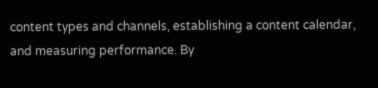content types and channels, establishing a content calendar, and measuring performance. By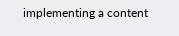implementing a content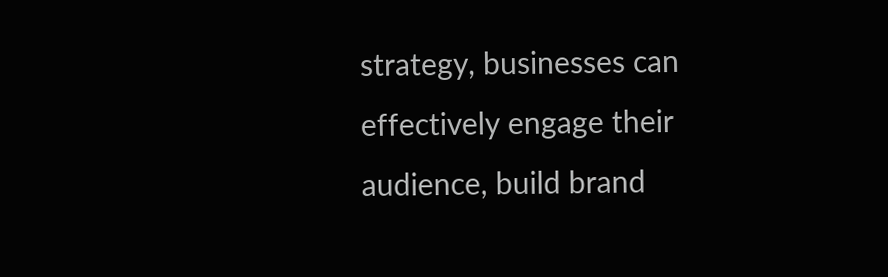strategy, businesses can effectively engage their audience, build brand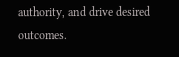authority, and drive desired outcomes.